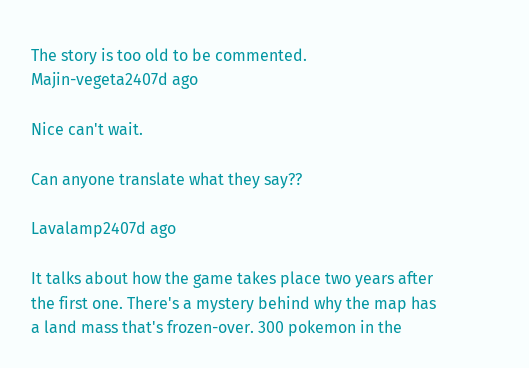The story is too old to be commented.
Majin-vegeta2407d ago

Nice can't wait.

Can anyone translate what they say??

Lavalamp2407d ago

It talks about how the game takes place two years after the first one. There's a mystery behind why the map has a land mass that's frozen-over. 300 pokemon in the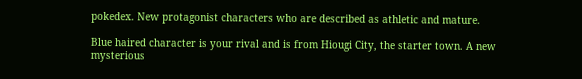pokedex. New protagonist characters who are described as athletic and mature.

Blue haired character is your rival and is from Hiougi City, the starter town. A new mysterious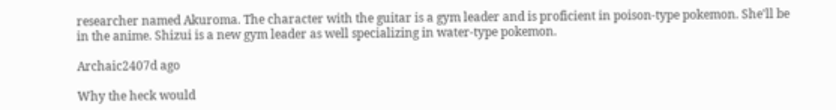researcher named Akuroma. The character with the guitar is a gym leader and is proficient in poison-type pokemon. She'll be in the anime. Shizui is a new gym leader as well specializing in water-type pokemon.

Archaic2407d ago

Why the heck would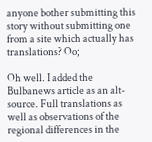anyone bother submitting this story without submitting one from a site which actually has translations? Oo;

Oh well. I added the Bulbanews article as an alt-source. Full translations as well as observations of the regional differences in the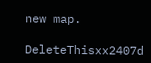new map.

DeleteThisxx2407d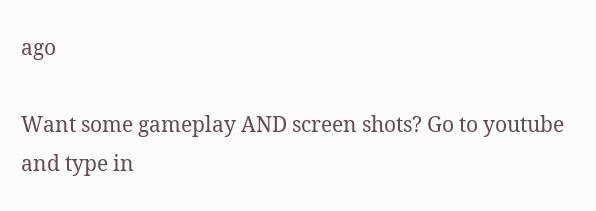ago

Want some gameplay AND screen shots? Go to youtube and type in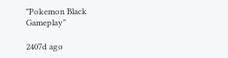"Pokemon Black Gameplay"

2407d ago